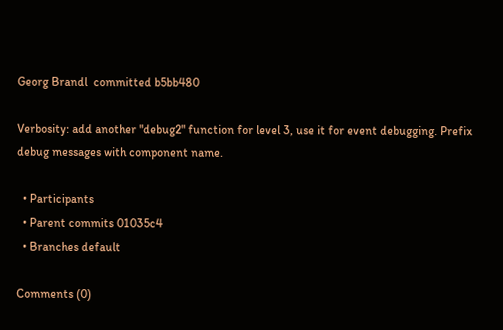Georg Brandl  committed b5bb480

Verbosity: add another "debug2" function for level 3, use it for event debugging. Prefix debug messages with component name.

  • Participants
  • Parent commits 01035c4
  • Branches default

Comments (0)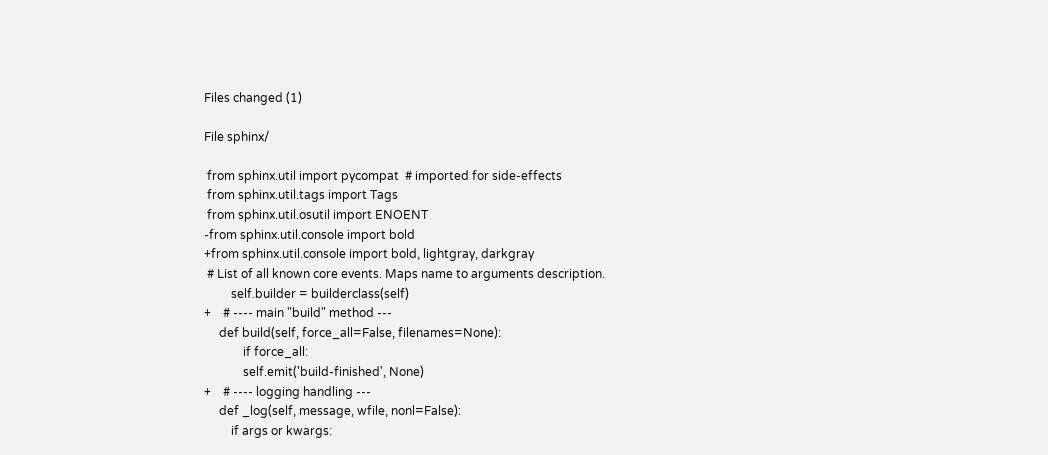Files changed (1)

File sphinx/

 from sphinx.util import pycompat  # imported for side-effects
 from sphinx.util.tags import Tags
 from sphinx.util.osutil import ENOENT
-from sphinx.util.console import bold
+from sphinx.util.console import bold, lightgray, darkgray
 # List of all known core events. Maps name to arguments description.
         self.builder = builderclass(self)
+    # ---- main "build" method ---
     def build(self, force_all=False, filenames=None):
             if force_all:
             self.emit('build-finished', None)
+    # ---- logging handling ---
     def _log(self, message, wfile, nonl=False):
         if args or kwargs: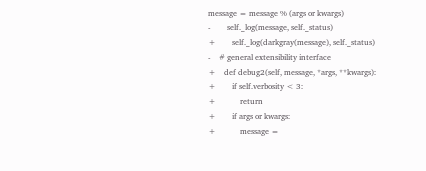message = message % (args or kwargs)
-        self._log(message, self._status)
+        self._log(darkgray(message), self._status)
-    # general extensibility interface
+    def debug2(self, message, *args, **kwargs):
+        if self.verbosity < 3:
+            return
+        if args or kwargs:
+            message =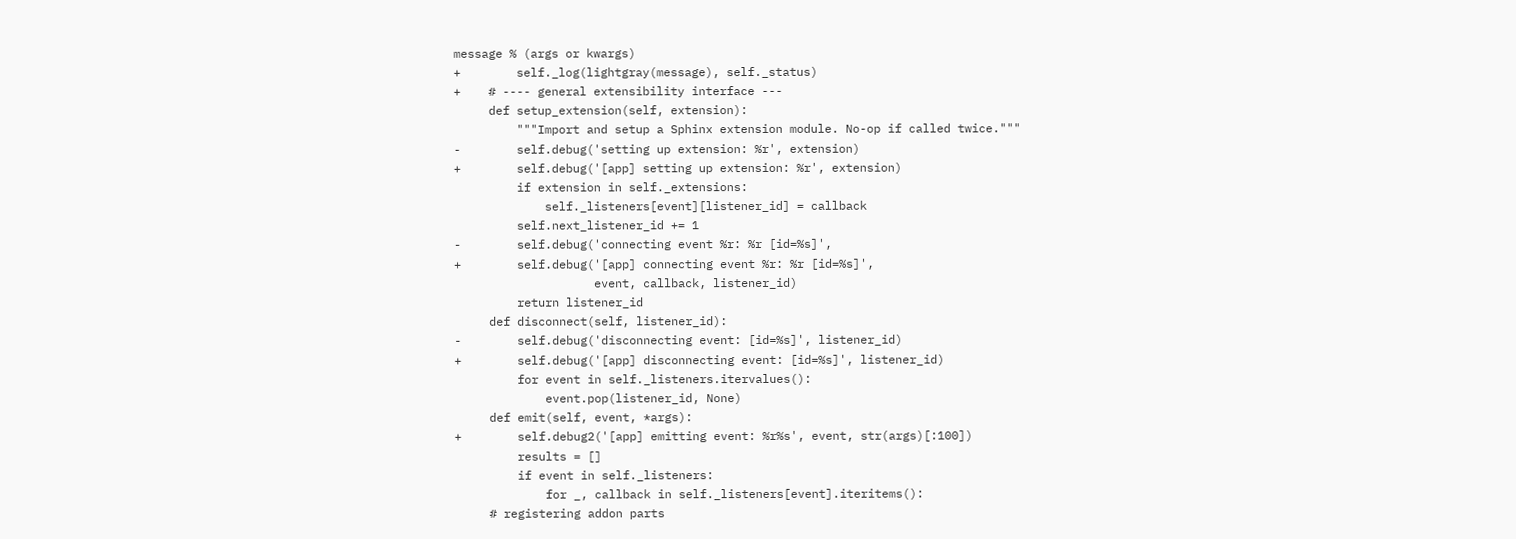message % (args or kwargs)
+        self._log(lightgray(message), self._status)
+    # ---- general extensibility interface ---
     def setup_extension(self, extension):
         """Import and setup a Sphinx extension module. No-op if called twice."""
-        self.debug('setting up extension: %r', extension)
+        self.debug('[app] setting up extension: %r', extension)
         if extension in self._extensions:
             self._listeners[event][listener_id] = callback
         self.next_listener_id += 1
-        self.debug('connecting event %r: %r [id=%s]',
+        self.debug('[app] connecting event %r: %r [id=%s]',
                    event, callback, listener_id)
         return listener_id
     def disconnect(self, listener_id):
-        self.debug('disconnecting event: [id=%s]', listener_id)
+        self.debug('[app] disconnecting event: [id=%s]', listener_id)
         for event in self._listeners.itervalues():
             event.pop(listener_id, None)
     def emit(self, event, *args):
+        self.debug2('[app] emitting event: %r%s', event, str(args)[:100])
         results = []
         if event in self._listeners:
             for _, callback in self._listeners[event].iteritems():
     # registering addon parts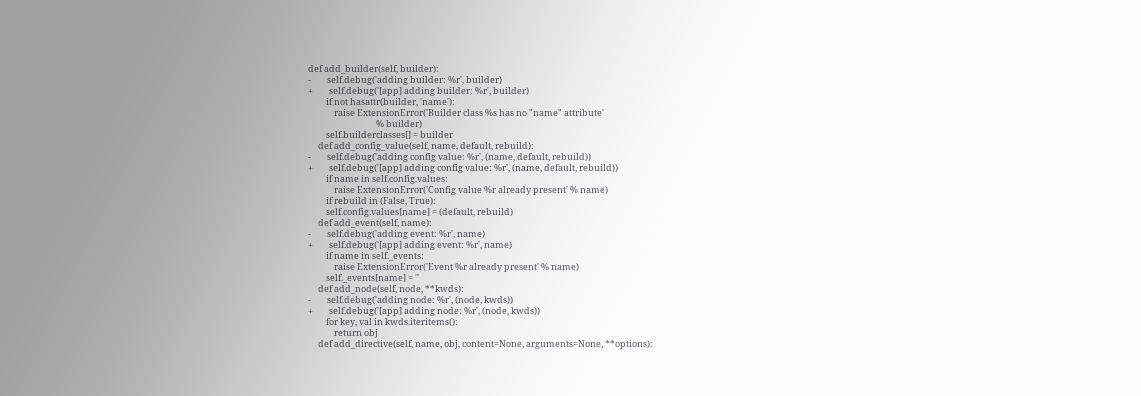def add_builder(self, builder):
-        self.debug('adding builder: %r', builder)
+        self.debug('[app] adding builder: %r', builder)
         if not hasattr(builder, 'name'):
             raise ExtensionError('Builder class %s has no "name" attribute'
                                  % builder)
         self.builderclasses[] = builder
     def add_config_value(self, name, default, rebuild):
-        self.debug('adding config value: %r', (name, default, rebuild))
+        self.debug('[app] adding config value: %r', (name, default, rebuild))
         if name in self.config.values:
             raise ExtensionError('Config value %r already present' % name)
         if rebuild in (False, True):
         self.config.values[name] = (default, rebuild)
     def add_event(self, name):
-        self.debug('adding event: %r', name)
+        self.debug('[app] adding event: %r', name)
         if name in self._events:
             raise ExtensionError('Event %r already present' % name)
         self._events[name] = ''
     def add_node(self, node, **kwds):
-        self.debug('adding node: %r', (node, kwds))
+        self.debug('[app] adding node: %r', (node, kwds))
         for key, val in kwds.iteritems():
             return obj
     def add_directive(self, name, obj, content=None, arguments=None, **options):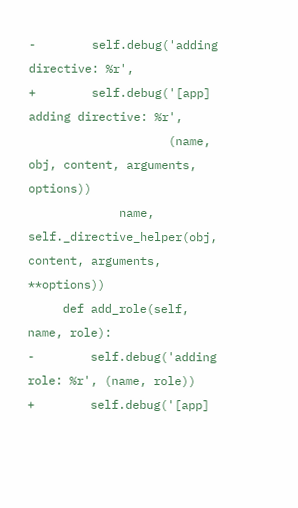-        self.debug('adding directive: %r',
+        self.debug('[app] adding directive: %r',
                    (name, obj, content, arguments, options))
             name, self._directive_helper(obj, content, arguments, **options))
     def add_role(self, name, role):
-        self.debug('adding role: %r', (name, role))
+        self.debug('[app]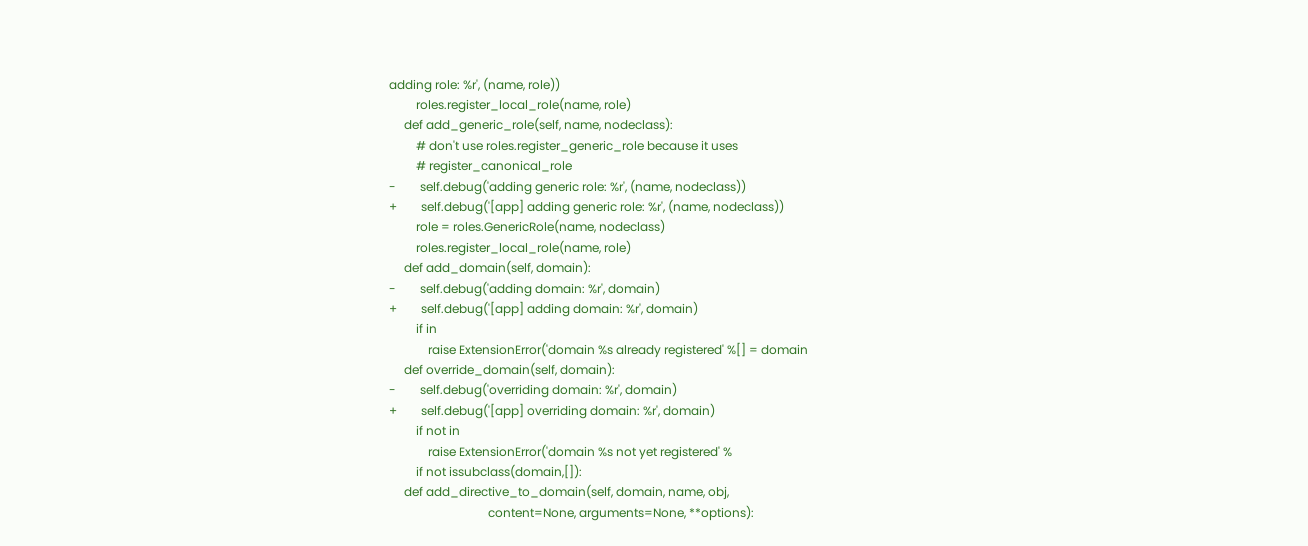adding role: %r', (name, role))
         roles.register_local_role(name, role)
     def add_generic_role(self, name, nodeclass):
         # don't use roles.register_generic_role because it uses
         # register_canonical_role
-        self.debug('adding generic role: %r', (name, nodeclass))
+        self.debug('[app] adding generic role: %r', (name, nodeclass))
         role = roles.GenericRole(name, nodeclass)
         roles.register_local_role(name, role)
     def add_domain(self, domain):
-        self.debug('adding domain: %r', domain)
+        self.debug('[app] adding domain: %r', domain)
         if in
             raise ExtensionError('domain %s already registered' %[] = domain
     def override_domain(self, domain):
-        self.debug('overriding domain: %r', domain)
+        self.debug('[app] overriding domain: %r', domain)
         if not in
             raise ExtensionError('domain %s not yet registered' %
         if not issubclass(domain,[]):
     def add_directive_to_domain(self, domain, name, obj,
                                 content=None, arguments=None, **options):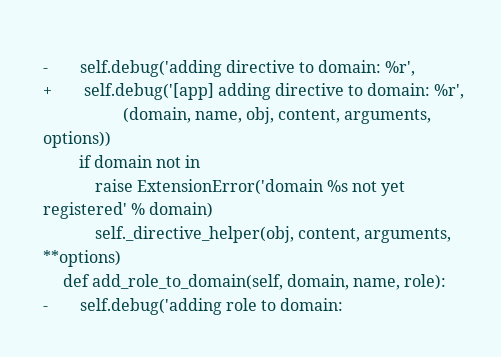-        self.debug('adding directive to domain: %r',
+        self.debug('[app] adding directive to domain: %r',
                    (domain, name, obj, content, arguments, options))
         if domain not in
             raise ExtensionError('domain %s not yet registered' % domain)
             self._directive_helper(obj, content, arguments, **options)
     def add_role_to_domain(self, domain, name, role):
-        self.debug('adding role to domain: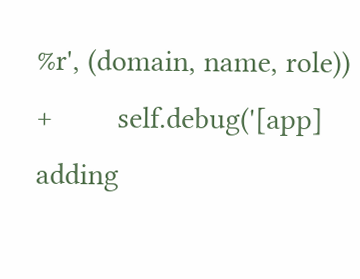%r', (domain, name, role))
+        self.debug('[app] adding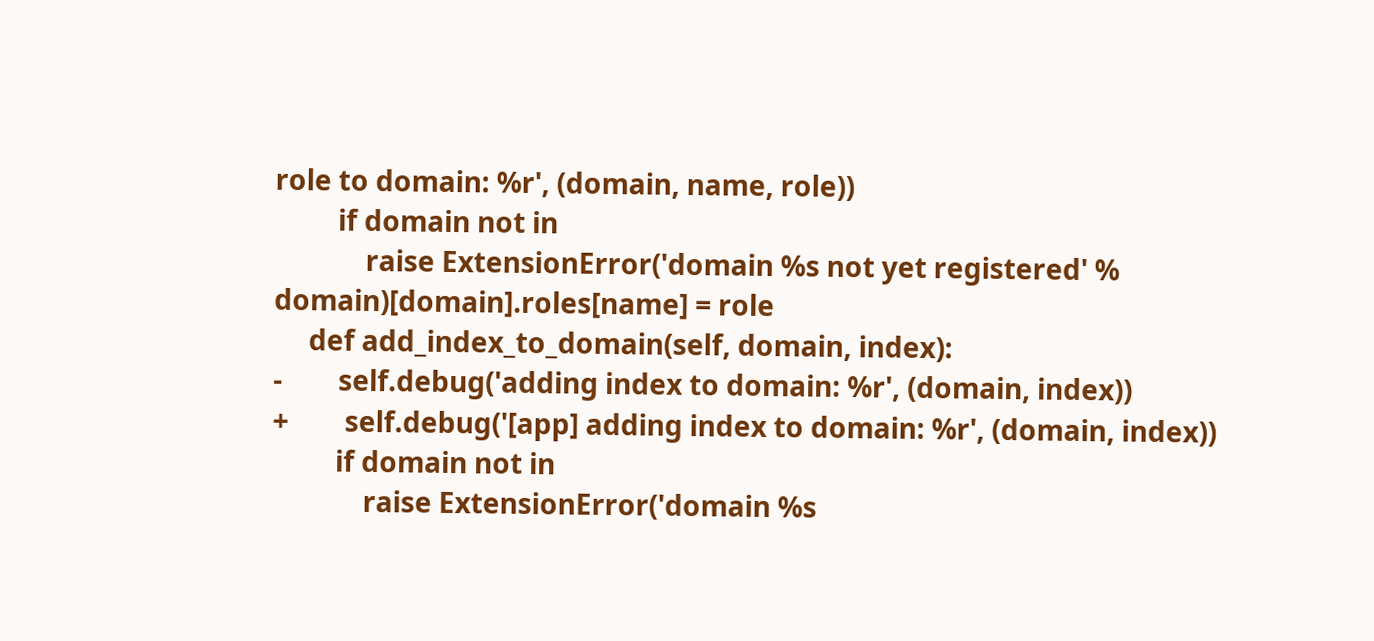role to domain: %r', (domain, name, role))
         if domain not in
             raise ExtensionError('domain %s not yet registered' % domain)[domain].roles[name] = role
     def add_index_to_domain(self, domain, index):
-        self.debug('adding index to domain: %r', (domain, index))
+        self.debug('[app] adding index to domain: %r', (domain, index))
         if domain not in
             raise ExtensionError('domain %s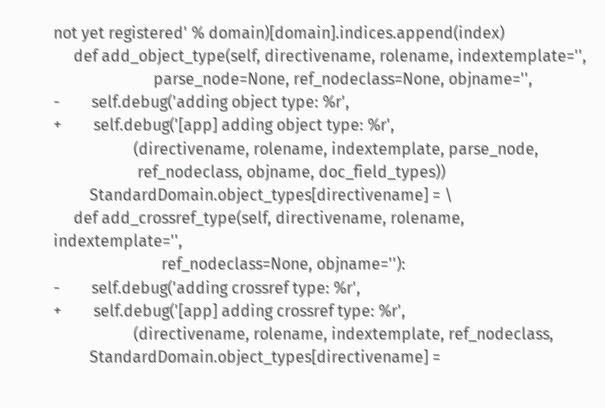not yet registered' % domain)[domain].indices.append(index)
     def add_object_type(self, directivename, rolename, indextemplate='',
                         parse_node=None, ref_nodeclass=None, objname='',
-        self.debug('adding object type: %r',
+        self.debug('[app] adding object type: %r',
                    (directivename, rolename, indextemplate, parse_node,
                     ref_nodeclass, objname, doc_field_types))
         StandardDomain.object_types[directivename] = \
     def add_crossref_type(self, directivename, rolename, indextemplate='',
                           ref_nodeclass=None, objname=''):
-        self.debug('adding crossref type: %r',
+        self.debug('[app] adding crossref type: %r',
                    (directivename, rolename, indextemplate, ref_nodeclass,
         StandardDomain.object_types[directivename] =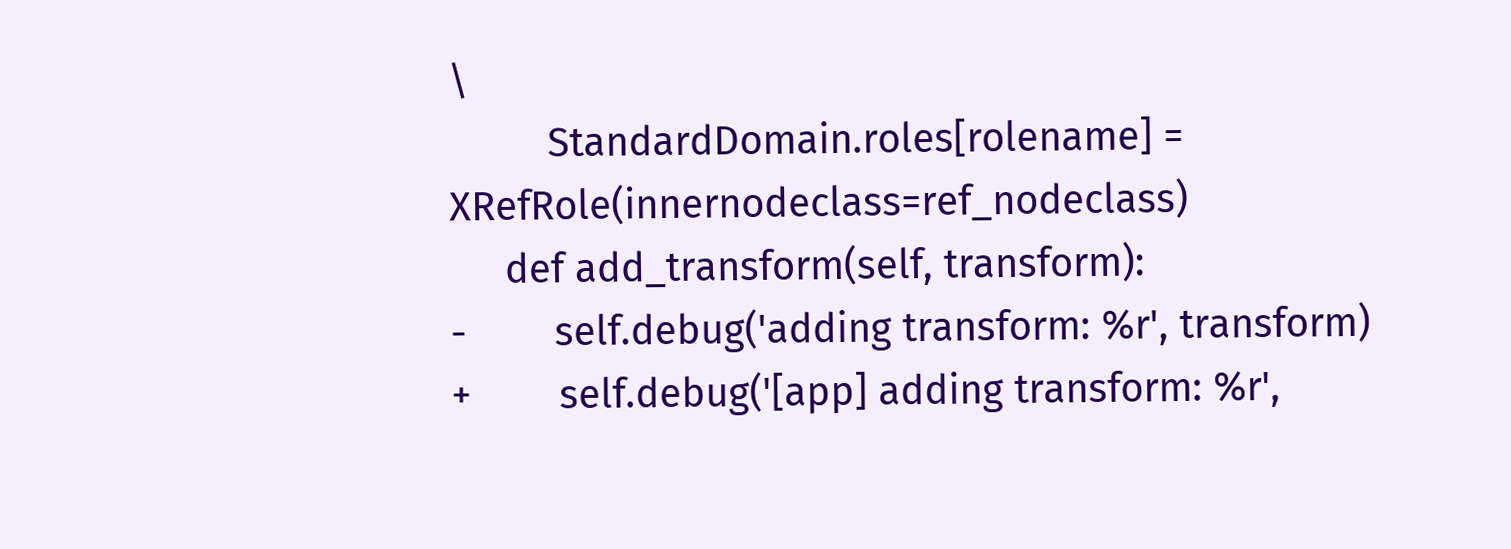\
         StandardDomain.roles[rolename] = XRefRole(innernodeclass=ref_nodeclass)
     def add_transform(self, transform):
-        self.debug('adding transform: %r', transform)
+        self.debug('[app] adding transform: %r',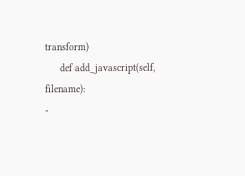transform)
     def add_javascript(self, filename):
-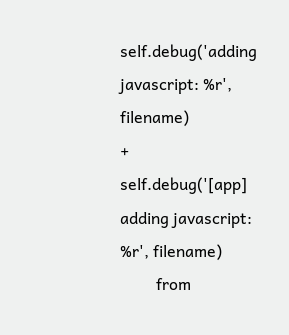self.debug('adding javascript: %r', filename)
+        self.debug('[app] adding javascript: %r', filename)
         from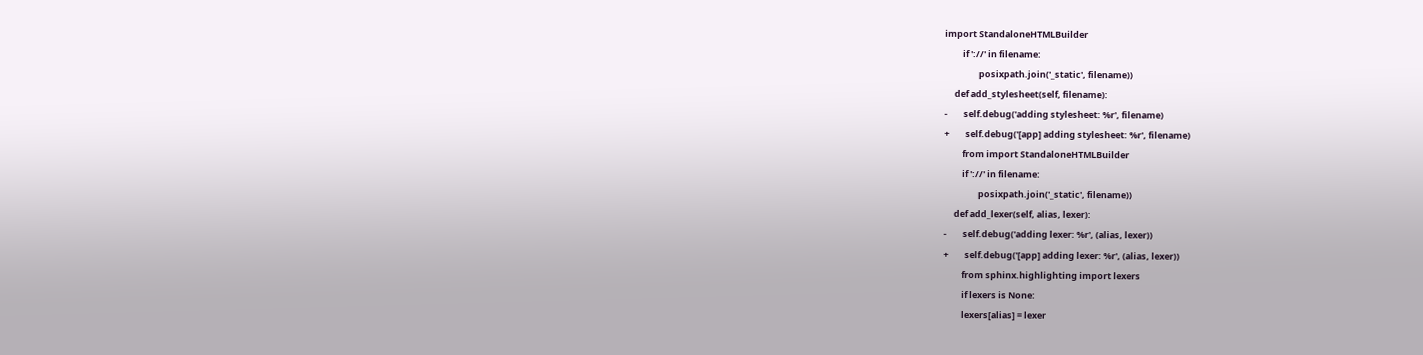import StandaloneHTMLBuilder
         if '://' in filename:
                 posixpath.join('_static', filename))
     def add_stylesheet(self, filename):
-        self.debug('adding stylesheet: %r', filename)
+        self.debug('[app] adding stylesheet: %r', filename)
         from import StandaloneHTMLBuilder
         if '://' in filename:
                 posixpath.join('_static', filename))
     def add_lexer(self, alias, lexer):
-        self.debug('adding lexer: %r', (alias, lexer))
+        self.debug('[app] adding lexer: %r', (alias, lexer))
         from sphinx.highlighting import lexers
         if lexers is None:
         lexers[alias] = lexer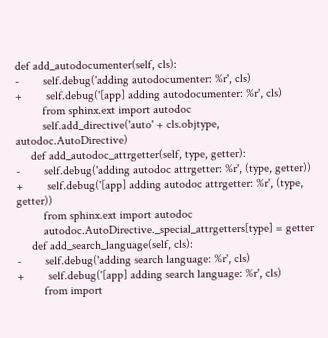def add_autodocumenter(self, cls):
-        self.debug('adding autodocumenter: %r', cls)
+        self.debug('[app] adding autodocumenter: %r', cls)
         from sphinx.ext import autodoc
         self.add_directive('auto' + cls.objtype, autodoc.AutoDirective)
     def add_autodoc_attrgetter(self, type, getter):
-        self.debug('adding autodoc attrgetter: %r', (type, getter))
+        self.debug('[app] adding autodoc attrgetter: %r', (type, getter))
         from sphinx.ext import autodoc
         autodoc.AutoDirective._special_attrgetters[type] = getter
     def add_search_language(self, cls):
-        self.debug('adding search language: %r', cls)
+        self.debug('[app] adding search language: %r', cls)
         from import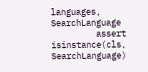languages, SearchLanguage
         assert isinstance(cls, SearchLanguage)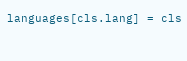languages[cls.lang] = cls